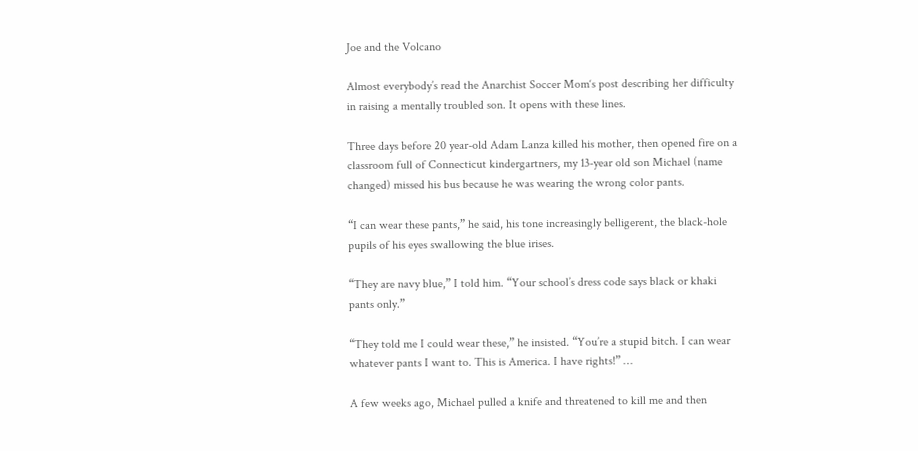Joe and the Volcano

Almost everybody’s read the Anarchist Soccer Mom‘s post describing her difficulty in raising a mentally troubled son. It opens with these lines.

Three days before 20 year-old Adam Lanza killed his mother, then opened fire on a classroom full of Connecticut kindergartners, my 13-year old son Michael (name changed) missed his bus because he was wearing the wrong color pants.

“I can wear these pants,” he said, his tone increasingly belligerent, the black-hole pupils of his eyes swallowing the blue irises.

“They are navy blue,” I told him. “Your school’s dress code says black or khaki pants only.”

“They told me I could wear these,” he insisted. “You’re a stupid bitch. I can wear whatever pants I want to. This is America. I have rights!” …

A few weeks ago, Michael pulled a knife and threatened to kill me and then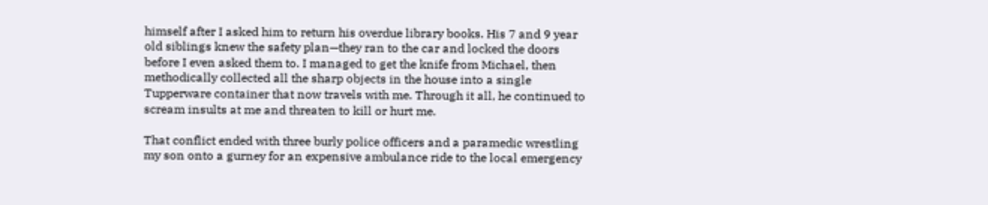himself after I asked him to return his overdue library books. His 7 and 9 year old siblings knew the safety plan—they ran to the car and locked the doors before I even asked them to. I managed to get the knife from Michael, then methodically collected all the sharp objects in the house into a single Tupperware container that now travels with me. Through it all, he continued to scream insults at me and threaten to kill or hurt me.

That conflict ended with three burly police officers and a paramedic wrestling my son onto a gurney for an expensive ambulance ride to the local emergency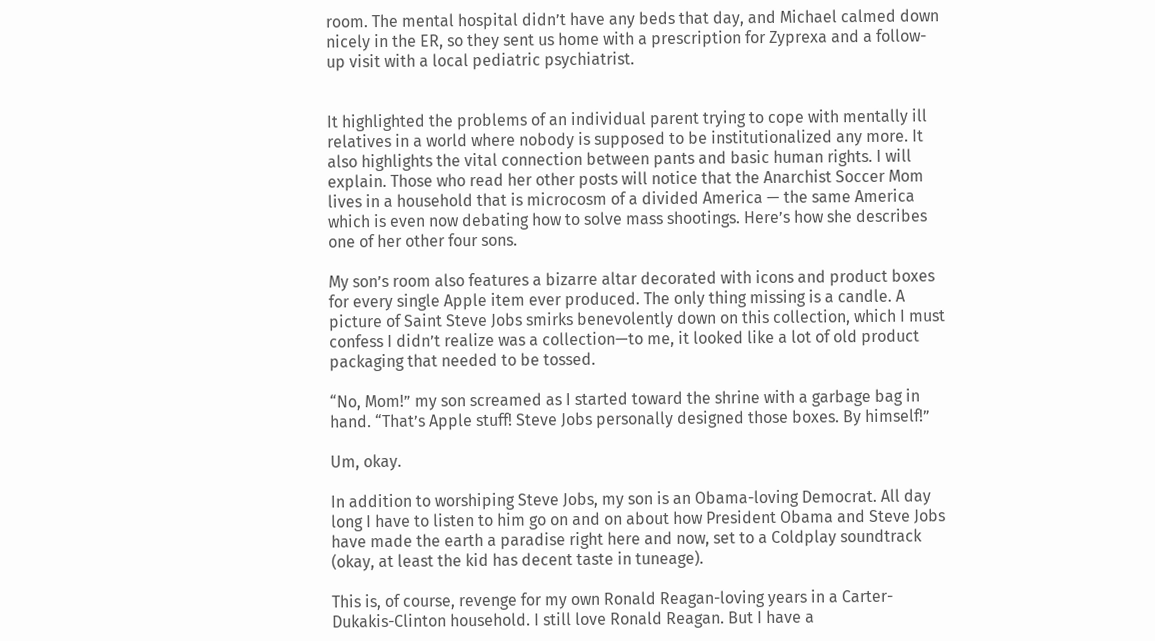room. The mental hospital didn’t have any beds that day, and Michael calmed down nicely in the ER, so they sent us home with a prescription for Zyprexa and a follow-up visit with a local pediatric psychiatrist.


It highlighted the problems of an individual parent trying to cope with mentally ill relatives in a world where nobody is supposed to be institutionalized any more. It also highlights the vital connection between pants and basic human rights. I will explain. Those who read her other posts will notice that the Anarchist Soccer Mom lives in a household that is microcosm of a divided America — the same America which is even now debating how to solve mass shootings. Here’s how she describes one of her other four sons.

My son’s room also features a bizarre altar decorated with icons and product boxes for every single Apple item ever produced. The only thing missing is a candle. A picture of Saint Steve Jobs smirks benevolently down on this collection, which I must confess I didn’t realize was a collection—to me, it looked like a lot of old product packaging that needed to be tossed.

“No, Mom!” my son screamed as I started toward the shrine with a garbage bag in hand. “That’s Apple stuff! Steve Jobs personally designed those boxes. By himself!”

Um, okay.

In addition to worshiping Steve Jobs, my son is an Obama-loving Democrat. All day long I have to listen to him go on and on about how President Obama and Steve Jobs have made the earth a paradise right here and now, set to a Coldplay soundtrack (okay, at least the kid has decent taste in tuneage).

This is, of course, revenge for my own Ronald Reagan-loving years in a Carter-Dukakis-Clinton household. I still love Ronald Reagan. But I have a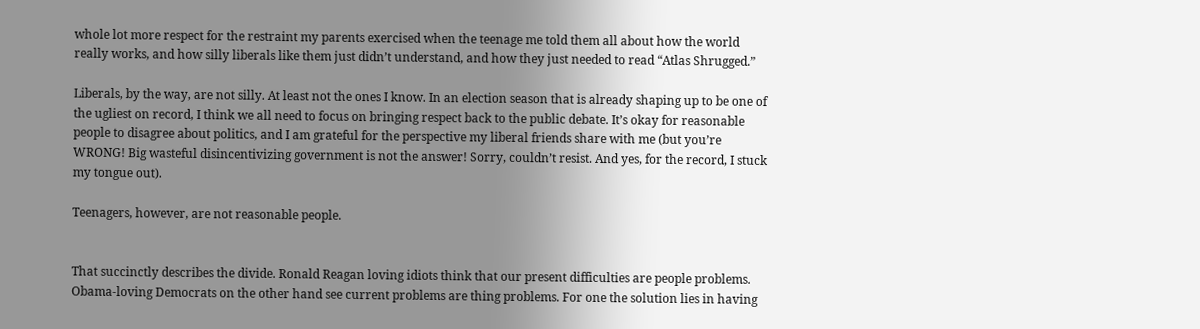whole lot more respect for the restraint my parents exercised when the teenage me told them all about how the world really works, and how silly liberals like them just didn’t understand, and how they just needed to read “Atlas Shrugged.”

Liberals, by the way, are not silly. At least not the ones I know. In an election season that is already shaping up to be one of the ugliest on record, I think we all need to focus on bringing respect back to the public debate. It’s okay for reasonable people to disagree about politics, and I am grateful for the perspective my liberal friends share with me (but you’re WRONG! Big wasteful disincentivizing government is not the answer! Sorry, couldn’t resist. And yes, for the record, I stuck my tongue out).

Teenagers, however, are not reasonable people.


That succinctly describes the divide. Ronald Reagan loving idiots think that our present difficulties are people problems. Obama-loving Democrats on the other hand see current problems are thing problems. For one the solution lies in having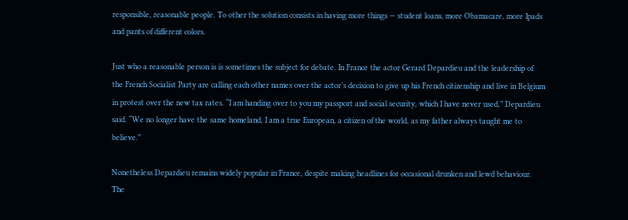responsible, reasonable people. To other the solution consists in having more things — student loans, more Obamacare, more Ipads and pants of different colors.

Just who a reasonable person is is sometimes the subject for debate. In France the actor Gerard Depardieu and the leadership of the French Socialist Party are calling each other names over the actor’s decision to give up his French citizenship and live in Belgium in protest over the new tax rates. “I am handing over to you my passport and social security, which I have never used,” Depardieu said. “We no longer have the same homeland, I am a true European, a citizen of the world, as my father always taught me to believe.”

Nonetheless Depardieu remains widely popular in France, despite making headlines for occasional drunken and lewd behaviour. The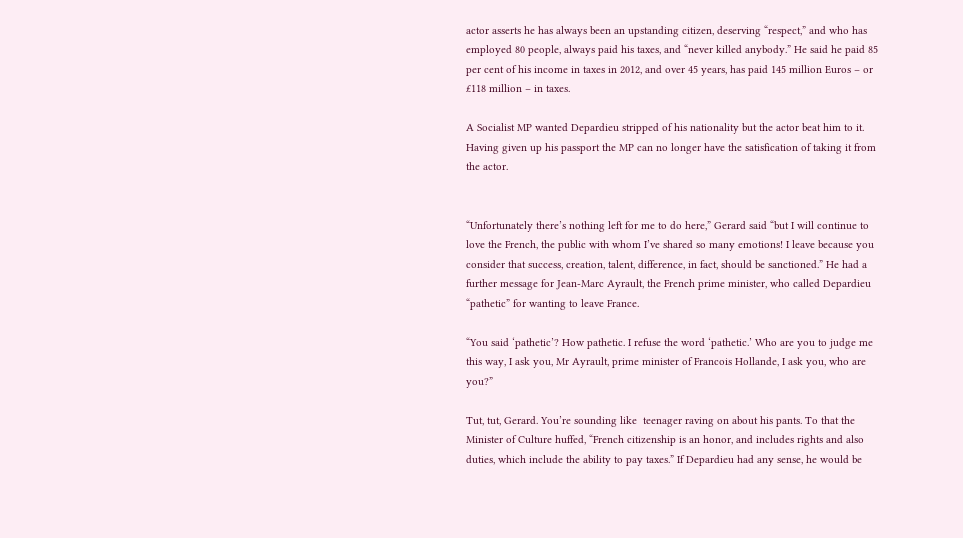actor asserts he has always been an upstanding citizen, deserving “respect,” and who has employed 80 people, always paid his taxes, and “never killed anybody.” He said he paid 85 per cent of his income in taxes in 2012, and over 45 years, has paid 145 million Euros – or £118 million – in taxes.

A Socialist MP wanted Depardieu stripped of his nationality but the actor beat him to it. Having given up his passport the MP can no longer have the satisfication of taking it from the actor.


“Unfortunately there’s nothing left for me to do here,” Gerard said “but I will continue to love the French, the public with whom I’ve shared so many emotions! I leave because you consider that success, creation, talent, difference, in fact, should be sanctioned.” He had a further message for Jean-Marc Ayrault, the French prime minister, who called Depardieu “pathetic” for wanting to leave France.

“You said ‘pathetic’? How pathetic. I refuse the word ‘pathetic.’ Who are you to judge me this way, I ask you, Mr Ayrault, prime minister of Francois Hollande, I ask you, who are you?”

Tut, tut, Gerard. You’re sounding like  teenager raving on about his pants. To that the Minister of Culture huffed, “French citizenship is an honor, and includes rights and also duties, which include the ability to pay taxes.” If Depardieu had any sense, he would be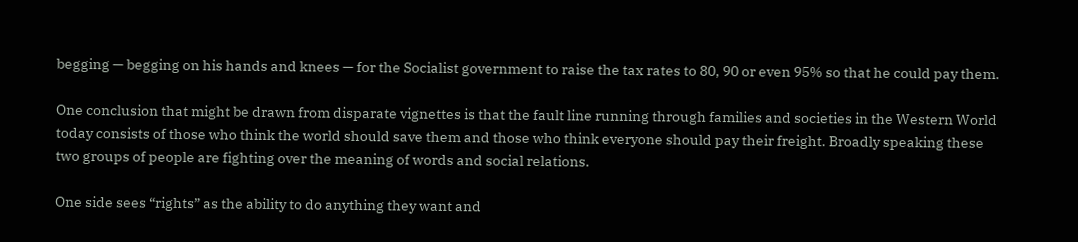begging — begging on his hands and knees — for the Socialist government to raise the tax rates to 80, 90 or even 95% so that he could pay them.

One conclusion that might be drawn from disparate vignettes is that the fault line running through families and societies in the Western World today consists of those who think the world should save them and those who think everyone should pay their freight. Broadly speaking these two groups of people are fighting over the meaning of words and social relations.

One side sees “rights” as the ability to do anything they want and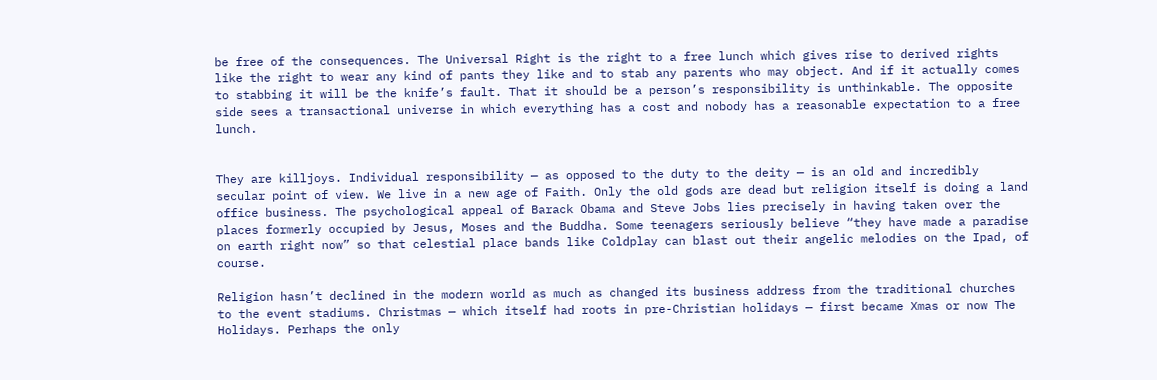be free of the consequences. The Universal Right is the right to a free lunch which gives rise to derived rights like the right to wear any kind of pants they like and to stab any parents who may object. And if it actually comes to stabbing it will be the knife’s fault. That it should be a person’s responsibility is unthinkable. The opposite side sees a transactional universe in which everything has a cost and nobody has a reasonable expectation to a free lunch.


They are killjoys. Individual responsibility — as opposed to the duty to the deity — is an old and incredibly secular point of view. We live in a new age of Faith. Only the old gods are dead but religion itself is doing a land office business. The psychological appeal of Barack Obama and Steve Jobs lies precisely in having taken over the places formerly occupied by Jesus, Moses and the Buddha. Some teenagers seriously believe “they have made a paradise on earth right now” so that celestial place bands like Coldplay can blast out their angelic melodies on the Ipad, of course.

Religion hasn’t declined in the modern world as much as changed its business address from the traditional churches to the event stadiums. Christmas — which itself had roots in pre-Christian holidays — first became Xmas or now The Holidays. Perhaps the only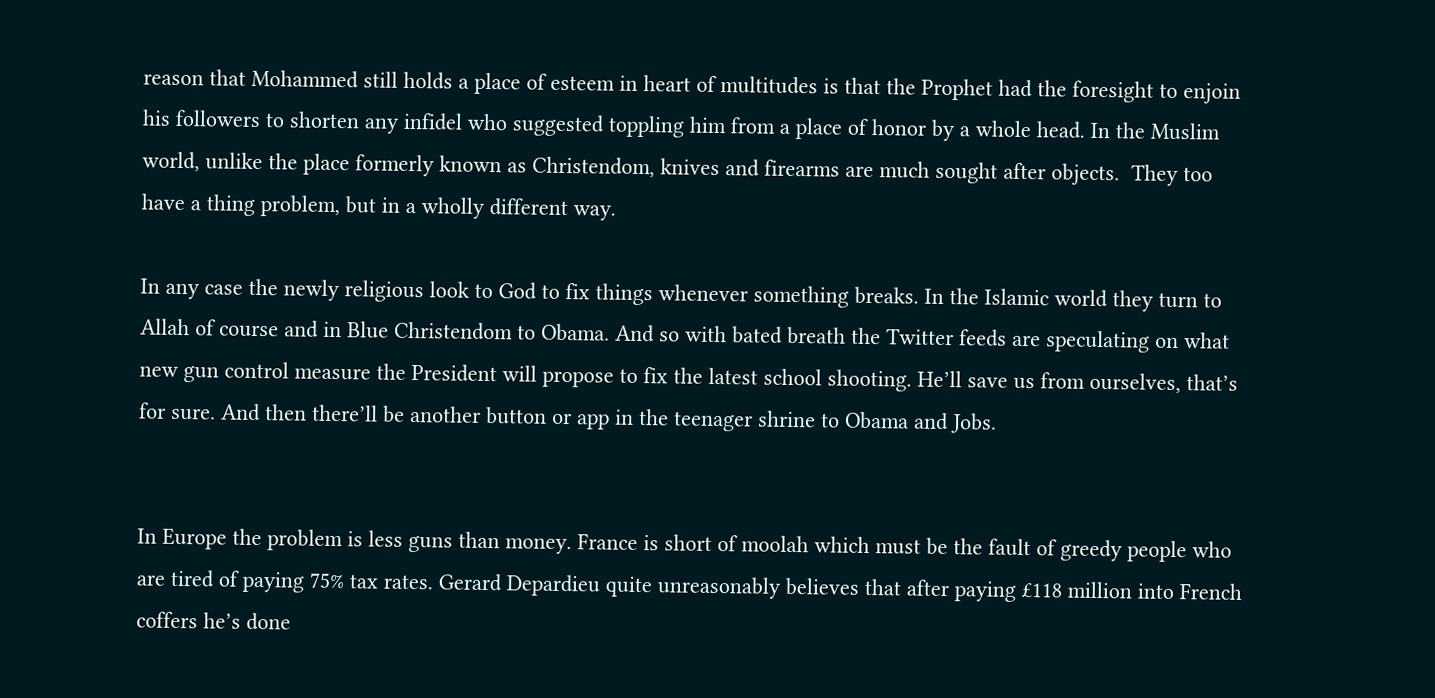reason that Mohammed still holds a place of esteem in heart of multitudes is that the Prophet had the foresight to enjoin his followers to shorten any infidel who suggested toppling him from a place of honor by a whole head. In the Muslim world, unlike the place formerly known as Christendom, knives and firearms are much sought after objects.  They too have a thing problem, but in a wholly different way.

In any case the newly religious look to God to fix things whenever something breaks. In the Islamic world they turn to Allah of course and in Blue Christendom to Obama. And so with bated breath the Twitter feeds are speculating on what new gun control measure the President will propose to fix the latest school shooting. He’ll save us from ourselves, that’s for sure. And then there’ll be another button or app in the teenager shrine to Obama and Jobs.


In Europe the problem is less guns than money. France is short of moolah which must be the fault of greedy people who are tired of paying 75% tax rates. Gerard Depardieu quite unreasonably believes that after paying £118 million into French coffers he’s done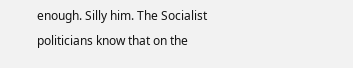enough. Silly him. The Socialist politicians know that on the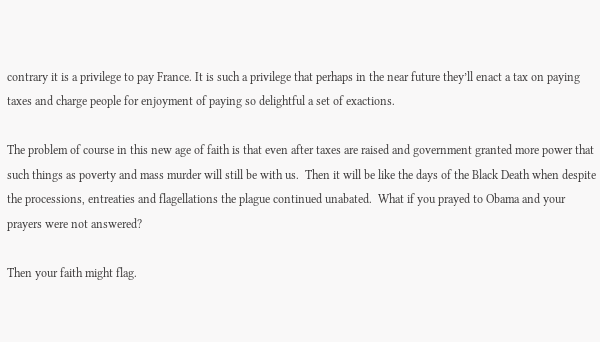contrary it is a privilege to pay France. It is such a privilege that perhaps in the near future they’ll enact a tax on paying taxes and charge people for enjoyment of paying so delightful a set of exactions.

The problem of course in this new age of faith is that even after taxes are raised and government granted more power that such things as poverty and mass murder will still be with us.  Then it will be like the days of the Black Death when despite the processions, entreaties and flagellations the plague continued unabated.  What if you prayed to Obama and your prayers were not answered?

Then your faith might flag.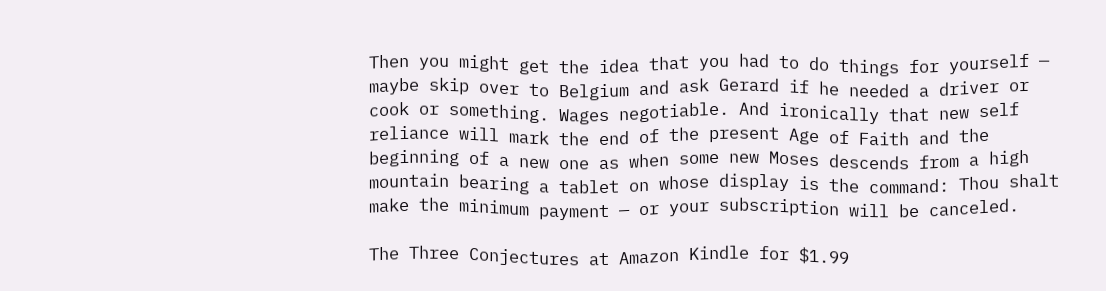Then you might get the idea that you had to do things for yourself — maybe skip over to Belgium and ask Gerard if he needed a driver or cook or something. Wages negotiable. And ironically that new self reliance will mark the end of the present Age of Faith and the beginning of a new one as when some new Moses descends from a high mountain bearing a tablet on whose display is the command: Thou shalt make the minimum payment — or your subscription will be canceled.

The Three Conjectures at Amazon Kindle for $1.99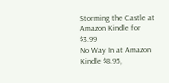Storming the Castle at Amazon Kindle for $3.99
No Way In at Amazon Kindle $8.95,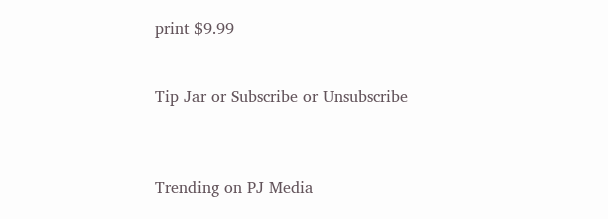print $9.99


Tip Jar or Subscribe or Unsubscribe



Trending on PJ Media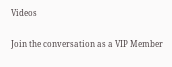Videos

Join the conversation as a VIP Member